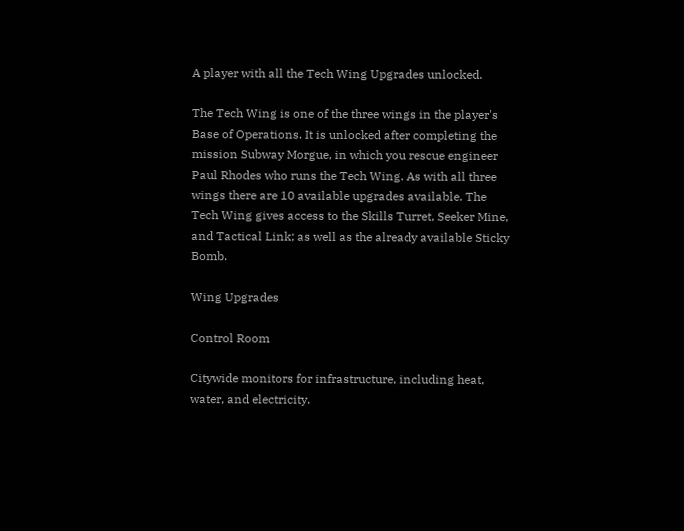A player with all the Tech Wing Upgrades unlocked.

The Tech Wing is one of the three wings in the player's Base of Operations. It is unlocked after completing the mission Subway Morgue, in which you rescue engineer Paul Rhodes who runs the Tech Wing. As with all three wings there are 10 available upgrades available. The Tech Wing gives access to the Skills Turret, Seeker Mine, and Tactical Link; as well as the already available Sticky Bomb.

Wing Upgrades

Control Room

Citywide monitors for infrastructure, including heat, water, and electricity.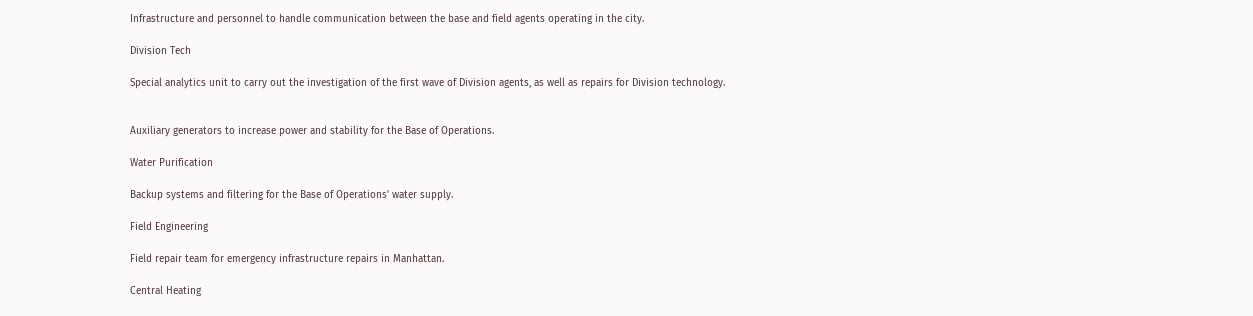Infrastructure and personnel to handle communication between the base and field agents operating in the city.

Division Tech

Special analytics unit to carry out the investigation of the first wave of Division agents, as well as repairs for Division technology.


Auxiliary generators to increase power and stability for the Base of Operations.

Water Purification

Backup systems and filtering for the Base of Operations' water supply.

Field Engineering

Field repair team for emergency infrastructure repairs in Manhattan.

Central Heating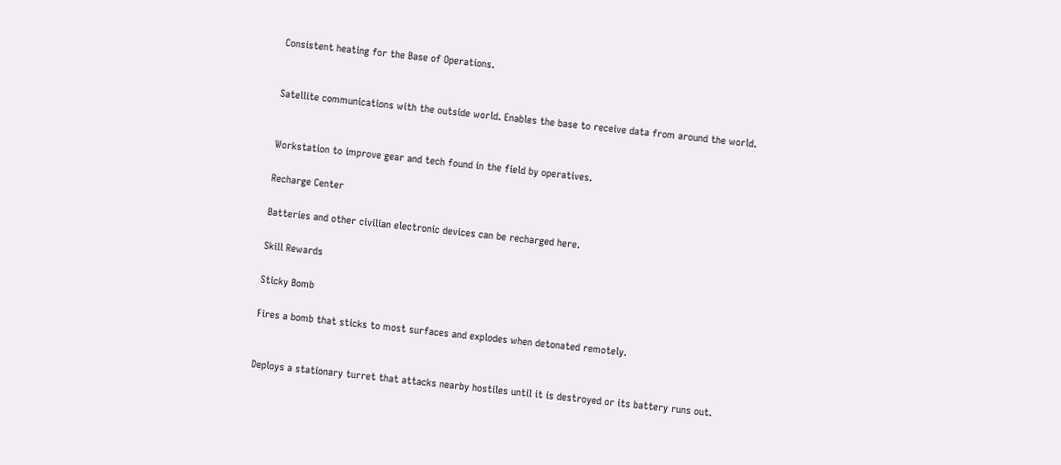Consistent heating for the Base of Operations.


Satellite communications with the outside world. Enables the base to receive data from around the world.


Workstation to improve gear and tech found in the field by operatives.

Recharge Center

Batteries and other civilian electronic devices can be recharged here.

Skill Rewards

Sticky Bomb

Fires a bomb that sticks to most surfaces and explodes when detonated remotely.


Deploys a stationary turret that attacks nearby hostiles until it is destroyed or its battery runs out.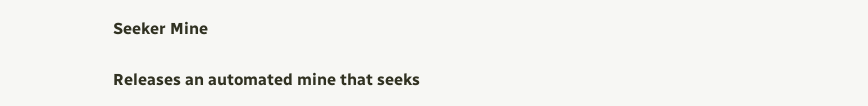Seeker Mine

Releases an automated mine that seeks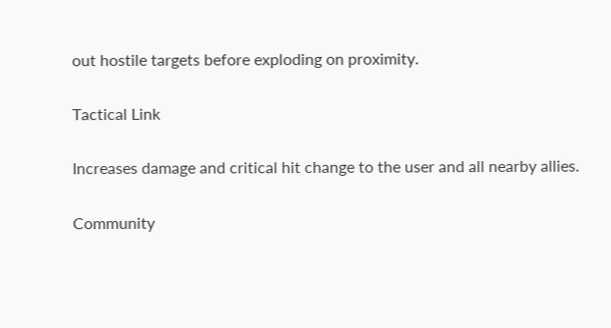out hostile targets before exploding on proximity.

Tactical Link

Increases damage and critical hit change to the user and all nearby allies.

Community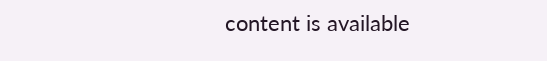content is available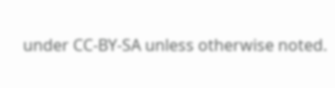under CC-BY-SA unless otherwise noted.